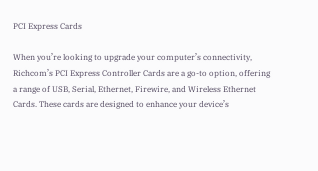PCI Express Cards

When you’re looking to upgrade your computer’s connectivity, Richcom’s PCI Express Controller Cards are a go-to option, offering a range of USB, Serial, Ethernet, Firewire, and Wireless Ethernet Cards. These cards are designed to enhance your device’s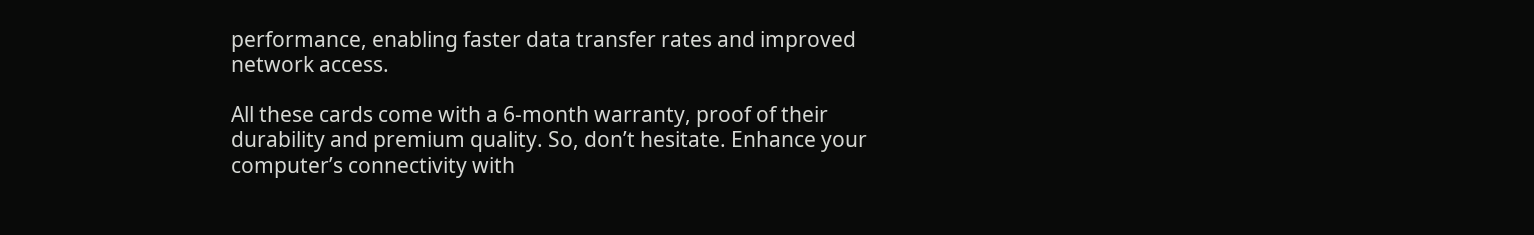performance, enabling faster data transfer rates and improved network access.

All these cards come with a 6-month warranty, proof of their durability and premium quality. So, don’t hesitate. Enhance your computer’s connectivity with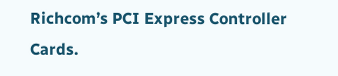Richcom’s PCI Express Controller Cards.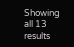Showing all 13 results